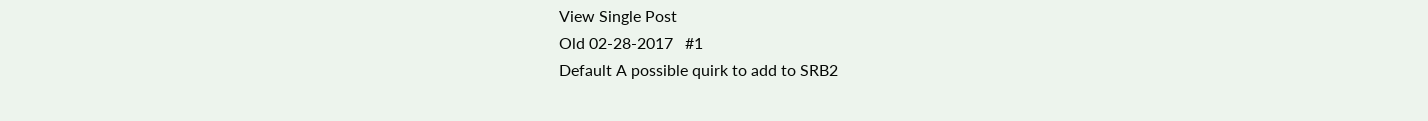View Single Post
Old 02-28-2017   #1
Default A possible quirk to add to SRB2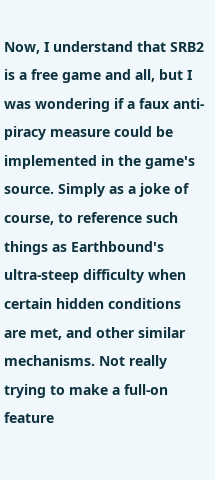Now, I understand that SRB2 is a free game and all, but I was wondering if a faux anti-piracy measure could be implemented in the game's source. Simply as a joke of course, to reference such things as Earthbound's ultra-steep difficulty when certain hidden conditions are met, and other similar mechanisms. Not really trying to make a full-on feature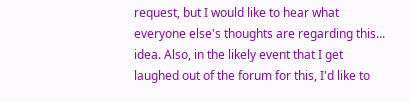request, but I would like to hear what everyone else's thoughts are regarding this... idea. Also, in the likely event that I get laughed out of the forum for this, I'd like to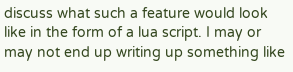discuss what such a feature would look like in the form of a lua script. I may or may not end up writing up something like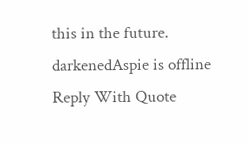this in the future.
darkenedAspie is offline   Reply With Quote